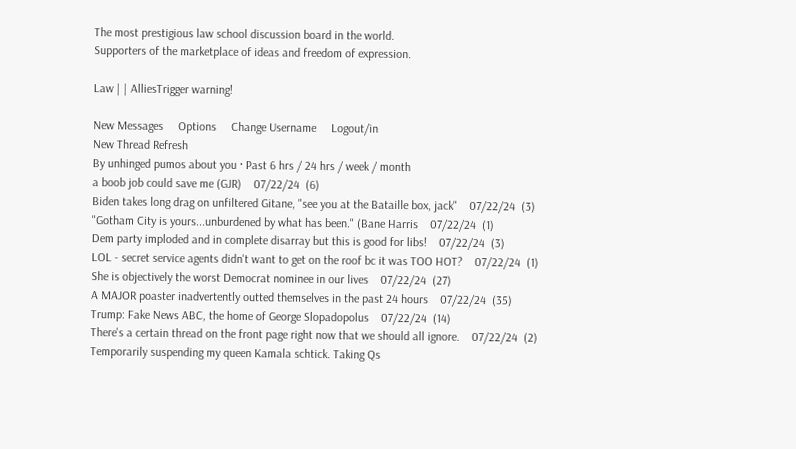The most prestigious law school discussion board in the world.
Supporters of the marketplace of ideas and freedom of expression.

Law | | AlliesTrigger warning!

New Messages     Options     Change Username     Logout/in
New Thread Refresh
By unhinged pumos about you · Past 6 hrs / 24 hrs / week / month
a boob job could save me (GJR)    07/22/24  (6)
Biden takes long drag on unfiltered Gitane, "see you at the Bataille box, jack"    07/22/24  (3)
"Gotham City is yours...unburdened by what has been." (Bane Harris    07/22/24  (1)
Dem party imploded and in complete disarray but this is good for libs!    07/22/24  (3)
LOL - secret service agents didn't want to get on the roof bc it was TOO HOT?    07/22/24  (1)
She is objectively the worst Democrat nominee in our lives    07/22/24  (27)
A MAJOR poaster inadvertently outted themselves in the past 24 hours    07/22/24  (35)
Trump: Fake News ABC, the home of George Slopadopolus    07/22/24  (14)
There's a certain thread on the front page right now that we should all ignore.    07/22/24  (2)
Temporarily suspending my queen Kamala schtick. Taking Qs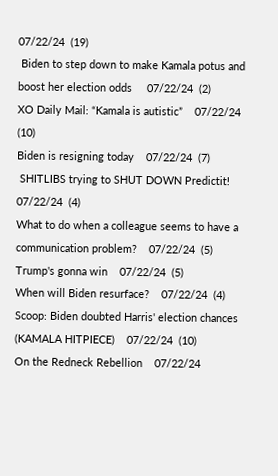07/22/24  (19)
 Biden to step down to make Kamala potus and boost her election odds     07/22/24  (2)
XO Daily Mail: “Kamala is autistic”    07/22/24  (10)
Biden is resigning today    07/22/24  (7)
 SHITLIBS trying to SHUT DOWN Predictit!    07/22/24  (4)
What to do when a colleague seems to have a communication problem?    07/22/24  (5)
Trump's gonna win    07/22/24  (5)
When will Biden resurface?    07/22/24  (4)
Scoop: Biden doubted Harris' election chances (KAMALA HITPIECE)    07/22/24  (10)
On the Redneck Rebellion    07/22/24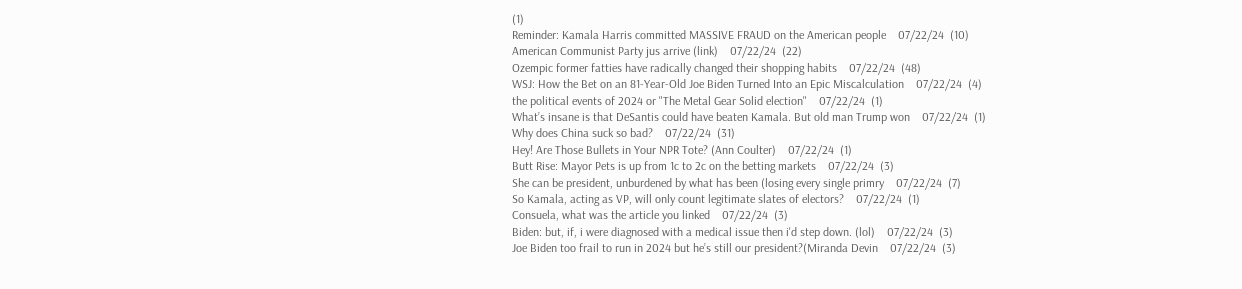(1)
Reminder: Kamala Harris committed MASSIVE FRAUD on the American people    07/22/24  (10)
American Communist Party jus arrive (link)    07/22/24  (22)
Ozempic former fatties have radically changed their shopping habits    07/22/24  (48)
WSJ: How the Bet on an 81-Year-Old Joe Biden Turned Into an Epic Miscalculation    07/22/24  (4)
the political events of 2024 or "The Metal Gear Solid election"    07/22/24  (1)
What’s insane is that DeSantis could have beaten Kamala. But old man Trump won    07/22/24  (1)
Why does China suck so bad?    07/22/24  (31)
Hey! Are Those Bullets in Your NPR Tote? (Ann Coulter)    07/22/24  (1)
Butt Rise: Mayor Pets is up from 1c to 2c on the betting markets    07/22/24  (3)
She can be president, unburdened by what has been (losing every single primry    07/22/24  (7)
So Kamala, acting as VP, will only count legitimate slates of electors?    07/22/24  (1)
Consuela, what was the article you linked    07/22/24  (3)
Biden: but, if, i were diagnosed with a medical issue then i'd step down. (lol)    07/22/24  (3)
Joe Biden too frail to run in 2024 but he’s still our president?(Miranda Devin    07/22/24  (3)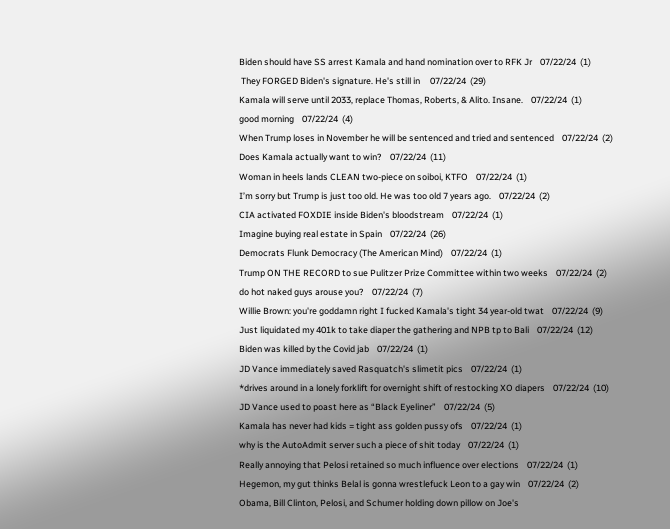Biden should have SS arrest Kamala and hand nomination over to RFK Jr    07/22/24  (1)
 They FORGED Biden's signature. He's still in     07/22/24  (29)
Kamala will serve until 2033, replace Thomas, Roberts, & Alito. Insane.    07/22/24  (1)
good morning    07/22/24  (4)
When Trump loses in November he will be sentenced and tried and sentenced    07/22/24  (2)
Does Kamala actually want to win?    07/22/24  (11)
Woman in heels lands CLEAN two-piece on soiboi, KTFO    07/22/24  (1)
I’m sorry but Trump is just too old. He was too old 7 years ago.    07/22/24  (2)
CIA activated FOXDIE inside Biden's bloodstream    07/22/24  (1)
Imagine buying real estate in Spain    07/22/24  (26)
Democrats Flunk Democracy (The American Mind)    07/22/24  (1)
Trump ON THE RECORD to sue Pulitzer Prize Committee within two weeks    07/22/24  (2)
do hot naked guys arouse you?    07/22/24  (7)
Willie Brown: you're goddamn right I fucked Kamala's tight 34 year-old twat    07/22/24  (9)
Just liquidated my 401k to take diaper the gathering and NPB tp to Bali    07/22/24  (12)
Biden was killed by the Covid jab    07/22/24  (1)
JD Vance immediately saved Rasquatch's slimetit pics    07/22/24  (1)
*drives around in a lonely forklift for overnight shift of restocking XO diapers    07/22/24  (10)
JD Vance used to poast here as “Black Eyeliner”    07/22/24  (5)
Kamala has never had kids = tight ass golden pussy ofs    07/22/24  (1)
why is the AutoAdmit server such a piece of shit today    07/22/24  (1)
Really annoying that Pelosi retained so much influence over elections    07/22/24  (1)
Hegemon, my gut thinks Belal is gonna wrestlefuck Leon to a gay win    07/22/24  (2)
Obama, Bill Clinton, Pelosi, and Schumer holding down pillow on Joe's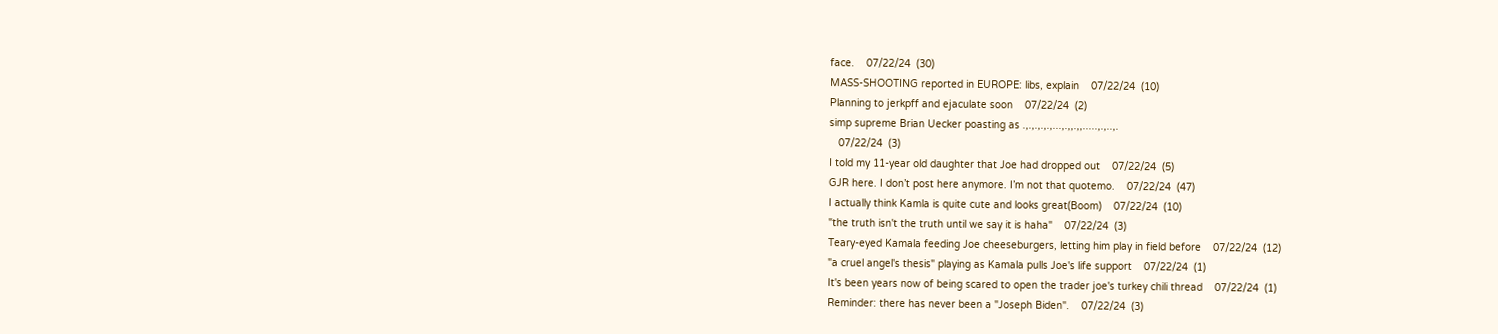face.    07/22/24  (30)
MASS-SHOOTING reported in EUROPE: libs, explain    07/22/24  (10)
Planning to jerkpff and ejaculate soon    07/22/24  (2)
simp supreme Brian Uecker poasting as .,.,.,.,.,...,.,,.,,.....,.,..,.
   07/22/24  (3)
I told my 11-year old daughter that Joe had dropped out    07/22/24  (5)
GJR here. I don’t post here anymore. I’m not that quotemo.    07/22/24  (47)
I actually think Kamla is quite cute and looks great(Boom)    07/22/24  (10)
"the truth isn't the truth until we say it is haha"    07/22/24  (3)
Teary-eyed Kamala feeding Joe cheeseburgers, letting him play in field before    07/22/24  (12)
"a cruel angel's thesis" playing as Kamala pulls Joe's life support    07/22/24  (1)
It's been years now of being scared to open the trader joe's turkey chili thread    07/22/24  (1)
Reminder: there has never been a "Joseph Biden".    07/22/24  (3)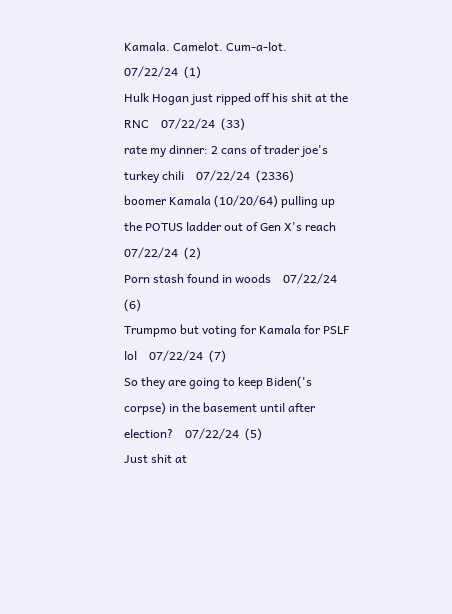Kamala. Camelot. Cum-a-lot.    07/22/24  (1)
Hulk Hogan just ripped off his shit at the RNC    07/22/24  (33)
rate my dinner: 2 cans of trader joe's turkey chili    07/22/24  (2336)
boomer Kamala (10/20/64) pulling up the POTUS ladder out of Gen X's reach    07/22/24  (2)
Porn stash found in woods    07/22/24  (6)
Trumpmo but voting for Kamala for PSLF lol    07/22/24  (7)
So they are going to keep Biden('s corpse) in the basement until after election?    07/22/24  (5)
Just shit at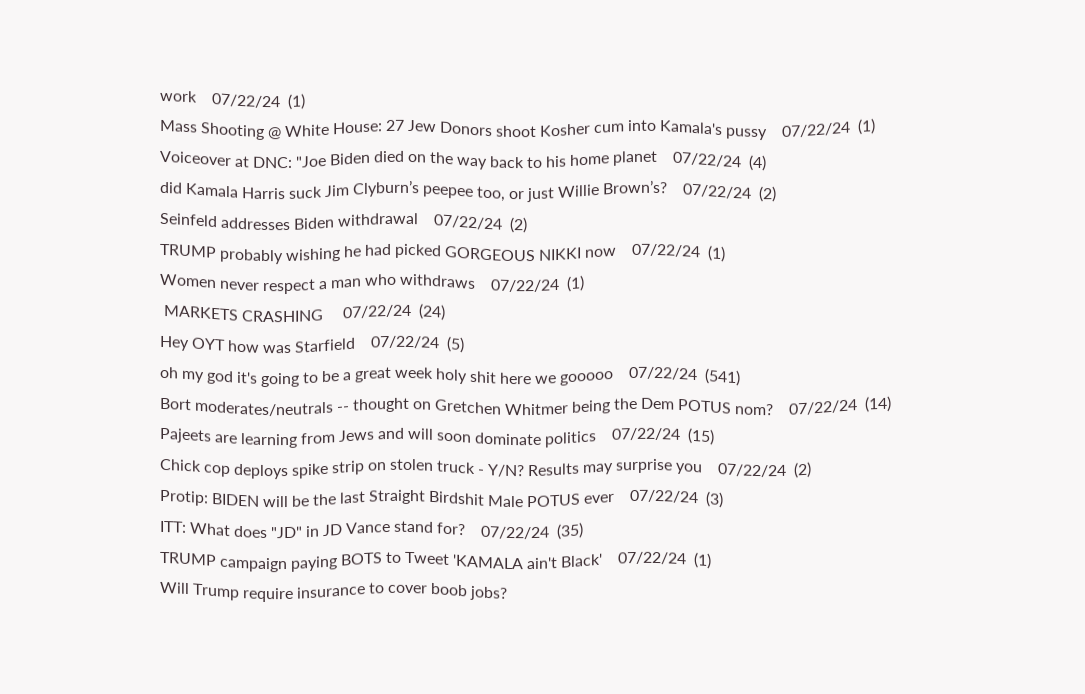work    07/22/24  (1)
Mass Shooting @ White House: 27 Jew Donors shoot Kosher cum into Kamala's pussy    07/22/24  (1)
Voiceover at DNC: "Joe Biden died on the way back to his home planet    07/22/24  (4)
did Kamala Harris suck Jim Clyburn’s peepee too, or just Willie Brown’s?    07/22/24  (2)
Seinfeld addresses Biden withdrawal    07/22/24  (2)
TRUMP probably wishing he had picked GORGEOUS NIKKI now    07/22/24  (1)
Women never respect a man who withdraws    07/22/24  (1)
 MARKETS CRASHING     07/22/24  (24)
Hey OYT how was Starfield    07/22/24  (5)
oh my god it's going to be a great week holy shit here we gooooo    07/22/24  (541)
Bort moderates/neutrals -- thought on Gretchen Whitmer being the Dem POTUS nom?    07/22/24  (14)
Pajeets are learning from Jews and will soon dominate politics    07/22/24  (15)
Chick cop deploys spike strip on stolen truck - Y/N? Results may surprise you    07/22/24  (2)
Protip: BIDEN will be the last Straight Birdshit Male POTUS ever    07/22/24  (3)
ITT: What does "JD" in JD Vance stand for?    07/22/24  (35)
TRUMP campaign paying BOTS to Tweet 'KAMALA ain't Black'    07/22/24  (1)
Will Trump require insurance to cover boob jobs?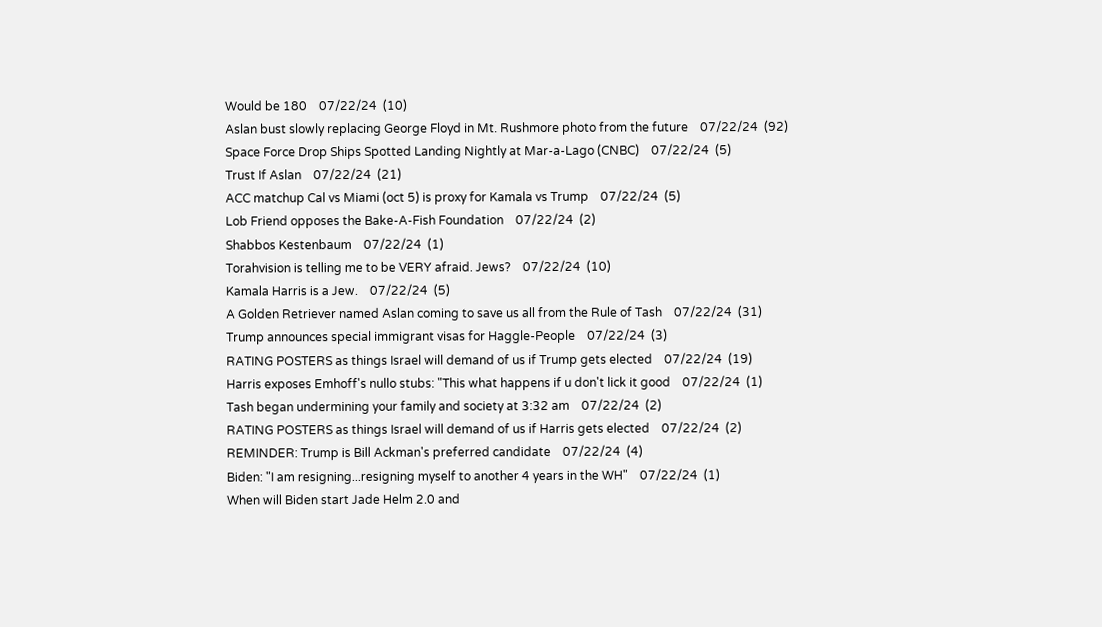Would be 180    07/22/24  (10)
Aslan bust slowly replacing George Floyd in Mt. Rushmore photo from the future    07/22/24  (92)
Space Force Drop Ships Spotted Landing Nightly at Mar-a-Lago (CNBC)    07/22/24  (5)
Trust If Aslan    07/22/24  (21)
ACC matchup Cal vs Miami (oct 5) is proxy for Kamala vs Trump    07/22/24  (5)
Lob Friend opposes the Bake-A-Fish Foundation    07/22/24  (2)
Shabbos Kestenbaum    07/22/24  (1)
Torahvision is telling me to be VERY afraid. Jews?    07/22/24  (10)
Kamala Harris is a Jew.    07/22/24  (5)
A Golden Retriever named Aslan coming to save us all from the Rule of Tash    07/22/24  (31)
Trump announces special immigrant visas for Haggle-People    07/22/24  (3)
RATING POSTERS as things Israel will demand of us if Trump gets elected    07/22/24  (19)
Harris exposes Emhoff's nullo stubs: "This what happens if u don't lick it good    07/22/24  (1)
Tash began undermining your family and society at 3:32 am    07/22/24  (2)
RATING POSTERS as things Israel will demand of us if Harris gets elected    07/22/24  (2)
REMINDER: Trump is Bill Ackman's preferred candidate    07/22/24  (4)
Biden: "I am resigning...resigning myself to another 4 years in the WH"    07/22/24  (1)
When will Biden start Jade Helm 2.0 and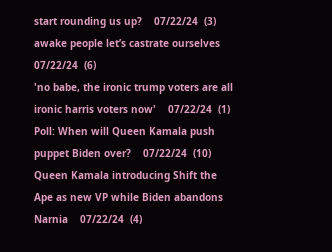start rounding us up?    07/22/24  (3)
awake people let’s castrate ourselves    07/22/24  (6)
'no babe, the ironic trump voters are all ironic harris voters now'    07/22/24  (1)
Poll: When will Queen Kamala push puppet Biden over?    07/22/24  (10)
Queen Kamala introducing Shift the Ape as new VP while Biden abandons Narnia    07/22/24  (4)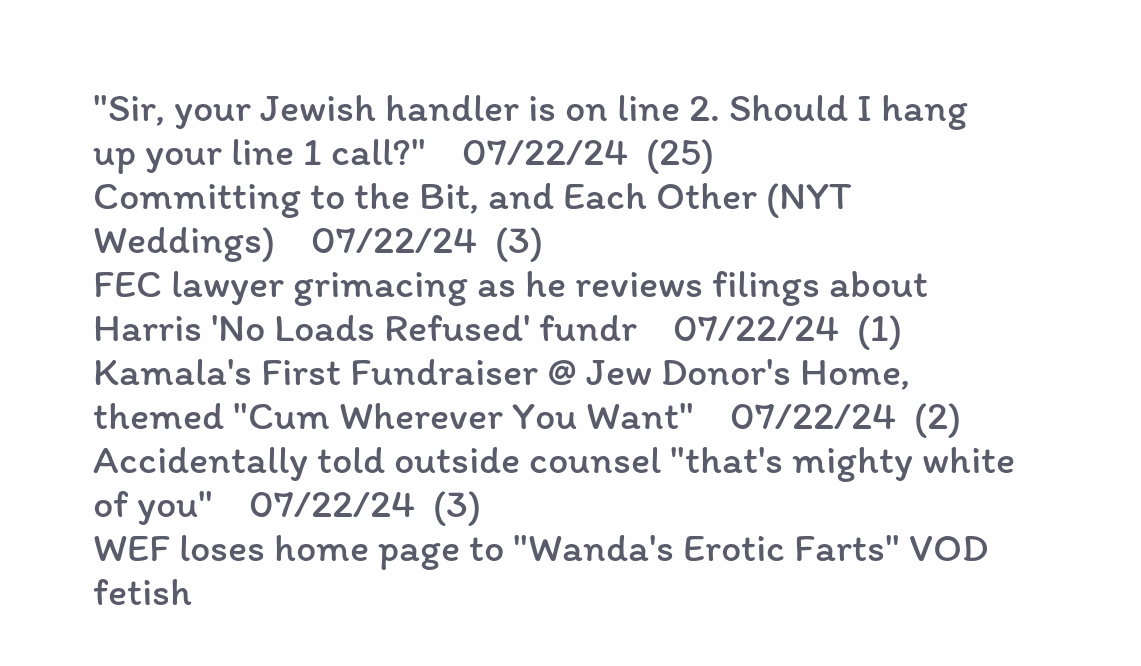"Sir, your Jewish handler is on line 2. Should I hang up your line 1 call?"    07/22/24  (25)
Committing to the Bit, and Each Other (NYT Weddings)    07/22/24  (3)
FEC lawyer grimacing as he reviews filings about Harris 'No Loads Refused' fundr    07/22/24  (1)
Kamala's First Fundraiser @ Jew Donor's Home, themed "Cum Wherever You Want"    07/22/24  (2)
Accidentally told outside counsel "that's mighty white of you"    07/22/24  (3)
WEF loses home page to "Wanda's Erotic Farts" VOD fetish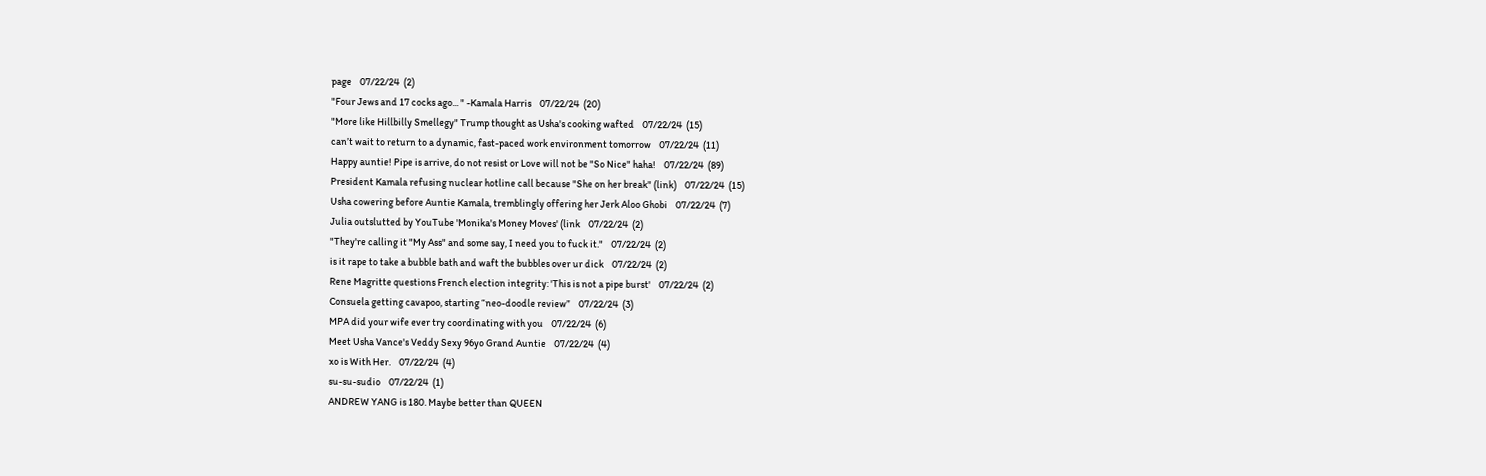page    07/22/24  (2)
"Four Jews and 17 cocks ago... " -Kamala Harris    07/22/24  (20)
"More like Hillbilly Smellegy" Trump thought as Usha's cooking wafted    07/22/24  (15)
can’t wait to return to a dynamic, fast-paced work environment tomorrow    07/22/24  (11)
Happy auntie! Pipe is arrive, do not resist or Love will not be "So Nice" haha!    07/22/24  (89)
President Kamala refusing nuclear hotline call because "She on her break" (link)    07/22/24  (15)
Usha cowering before Auntie Kamala, tremblingly offering her Jerk Aloo Ghobi    07/22/24  (7)
Julia outslutted by YouTube 'Monika's Money Moves' (link    07/22/24  (2)
"They're calling it "My Ass" and some say, I need you to fuck it."    07/22/24  (2)
is it rape to take a bubble bath and waft the bubbles over ur dick    07/22/24  (2)
Rene Magritte questions French election integrity: 'This is not a pipe burst'    07/22/24  (2)
Consuela getting cavapoo, starting “neo-doodle review”    07/22/24  (3)
MPA did your wife ever try coordinating with you    07/22/24  (6)
Meet Usha Vance's Veddy Sexy 96yo Grand Auntie    07/22/24  (4)
xo is With Her.    07/22/24  (4)
su-su-sudio    07/22/24  (1)
ANDREW YANG is 180. Maybe better than QUEEN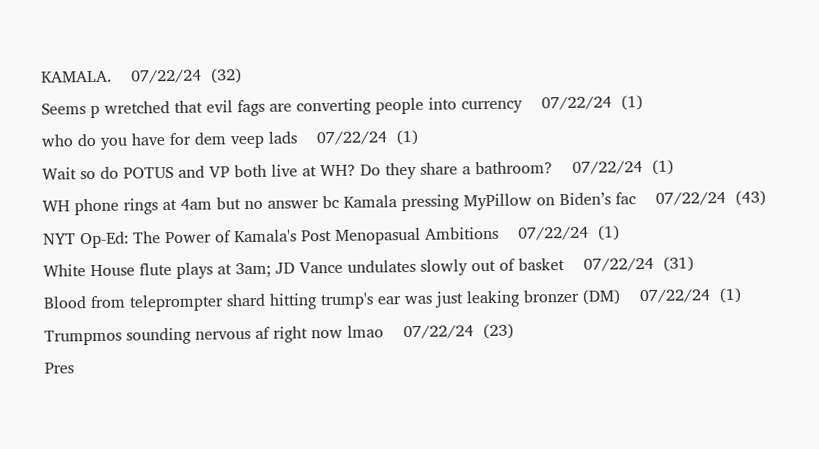KAMALA.    07/22/24  (32)
Seems p wretched that evil fags are converting people into currency    07/22/24  (1)
who do you have for dem veep lads    07/22/24  (1)
Wait so do POTUS and VP both live at WH? Do they share a bathroom?    07/22/24  (1)
WH phone rings at 4am but no answer bc Kamala pressing MyPillow on Biden’s fac    07/22/24  (43)
NYT Op-Ed: The Power of Kamala's Post Menopasual Ambitions    07/22/24  (1)
White House flute plays at 3am; JD Vance undulates slowly out of basket    07/22/24  (31)
Blood from teleprompter shard hitting trump's ear was just leaking bronzer (DM)    07/22/24  (1)
Trumpmos sounding nervous af right now lmao    07/22/24  (23)
Pres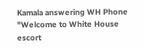Kamala answering WH Phone "Welcome to White House escort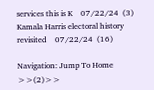services this is K    07/22/24  (3)
Kamala Harris electoral history revisited    07/22/24  (16)

Navigation: Jump To Home >>(2)>>